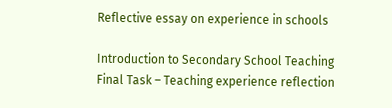Reflective essay on experience in schools

Introduction to Secondary School Teaching Final Task – Teaching experience reflection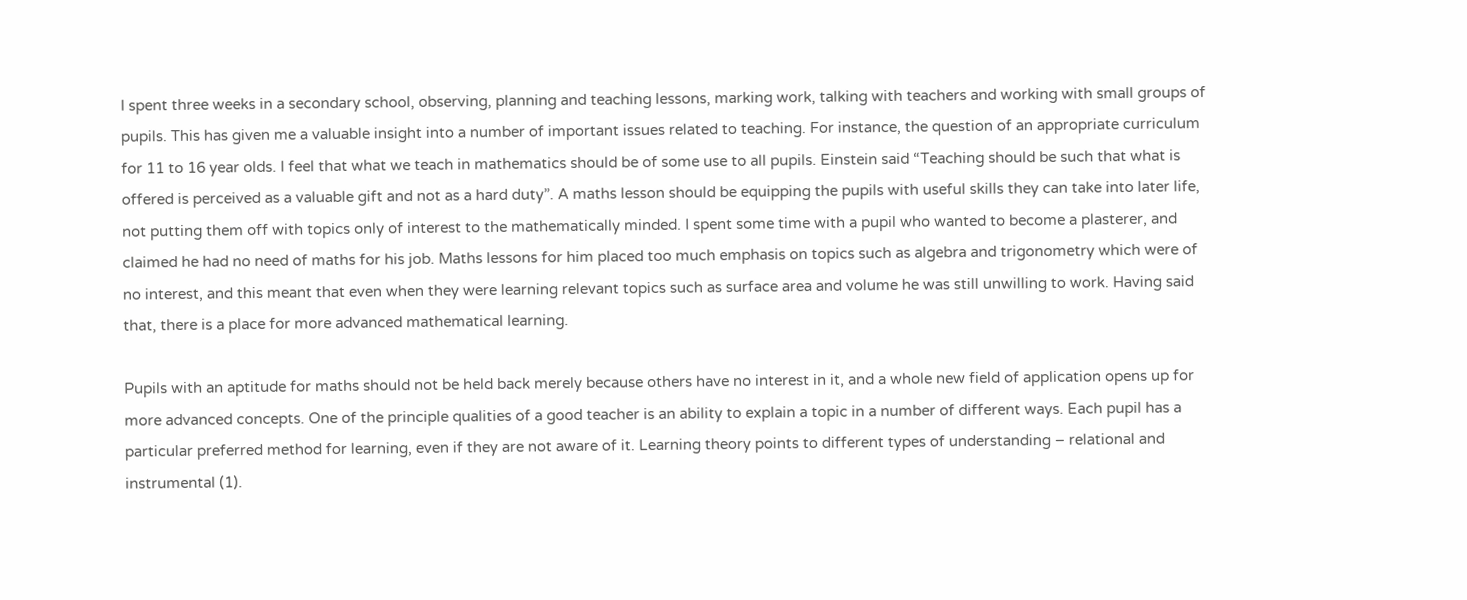I spent three weeks in a secondary school, observing, planning and teaching lessons, marking work, talking with teachers and working with small groups of pupils. This has given me a valuable insight into a number of important issues related to teaching. For instance, the question of an appropriate curriculum for 11 to 16 year olds. I feel that what we teach in mathematics should be of some use to all pupils. Einstein said “Teaching should be such that what is offered is perceived as a valuable gift and not as a hard duty”. A maths lesson should be equipping the pupils with useful skills they can take into later life, not putting them off with topics only of interest to the mathematically minded. I spent some time with a pupil who wanted to become a plasterer, and claimed he had no need of maths for his job. Maths lessons for him placed too much emphasis on topics such as algebra and trigonometry which were of no interest, and this meant that even when they were learning relevant topics such as surface area and volume he was still unwilling to work. Having said that, there is a place for more advanced mathematical learning.

Pupils with an aptitude for maths should not be held back merely because others have no interest in it, and a whole new field of application opens up for more advanced concepts. One of the principle qualities of a good teacher is an ability to explain a topic in a number of different ways. Each pupil has a particular preferred method for learning, even if they are not aware of it. Learning theory points to different types of understanding – relational and instrumental (1).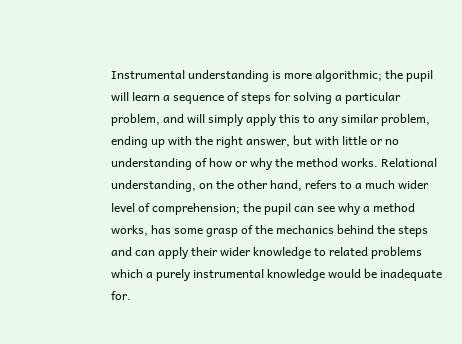Instrumental understanding is more algorithmic; the pupil will learn a sequence of steps for solving a particular problem, and will simply apply this to any similar problem, ending up with the right answer, but with little or no understanding of how or why the method works. Relational understanding, on the other hand, refers to a much wider level of comprehension; the pupil can see why a method works, has some grasp of the mechanics behind the steps and can apply their wider knowledge to related problems which a purely instrumental knowledge would be inadequate for.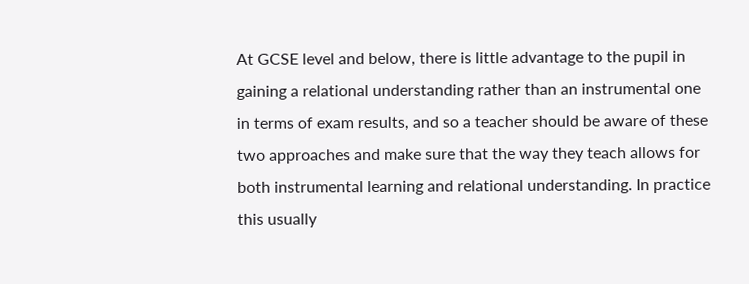At GCSE level and below, there is little advantage to the pupil in gaining a relational understanding rather than an instrumental one in terms of exam results, and so a teacher should be aware of these two approaches and make sure that the way they teach allows for both instrumental learning and relational understanding. In practice this usually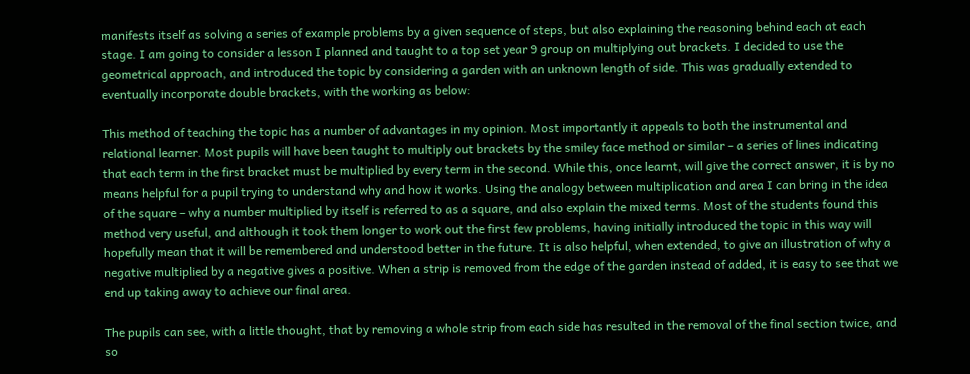manifests itself as solving a series of example problems by a given sequence of steps, but also explaining the reasoning behind each at each stage. I am going to consider a lesson I planned and taught to a top set year 9 group on multiplying out brackets. I decided to use the geometrical approach, and introduced the topic by considering a garden with an unknown length of side. This was gradually extended to eventually incorporate double brackets, with the working as below:

This method of teaching the topic has a number of advantages in my opinion. Most importantly it appeals to both the instrumental and relational learner. Most pupils will have been taught to multiply out brackets by the smiley face method or similar – a series of lines indicating that each term in the first bracket must be multiplied by every term in the second. While this, once learnt, will give the correct answer, it is by no means helpful for a pupil trying to understand why and how it works. Using the analogy between multiplication and area I can bring in the idea of the square – why a number multiplied by itself is referred to as a square, and also explain the mixed terms. Most of the students found this method very useful, and although it took them longer to work out the first few problems, having initially introduced the topic in this way will hopefully mean that it will be remembered and understood better in the future. It is also helpful, when extended, to give an illustration of why a negative multiplied by a negative gives a positive. When a strip is removed from the edge of the garden instead of added, it is easy to see that we end up taking away to achieve our final area.

The pupils can see, with a little thought, that by removing a whole strip from each side has resulted in the removal of the final section twice, and so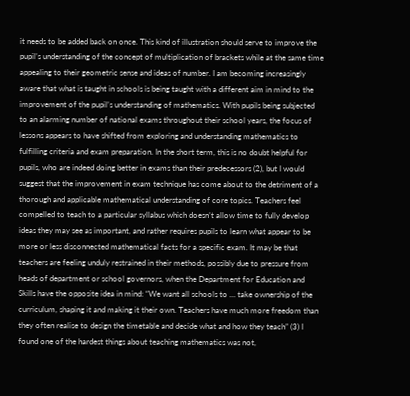it needs to be added back on once. This kind of illustration should serve to improve the pupil’s understanding of the concept of multiplication of brackets while at the same time appealing to their geometric sense and ideas of number. I am becoming increasingly aware that what is taught in schools is being taught with a different aim in mind to the improvement of the pupil’s understanding of mathematics. With pupils being subjected to an alarming number of national exams throughout their school years, the focus of lessons appears to have shifted from exploring and understanding mathematics to fulfilling criteria and exam preparation. In the short term, this is no doubt helpful for pupils, who are indeed doing better in exams than their predecessors (2), but I would suggest that the improvement in exam technique has come about to the detriment of a thorough and applicable mathematical understanding of core topics. Teachers feel compelled to teach to a particular syllabus which doesn’t allow time to fully develop ideas they may see as important, and rather requires pupils to learn what appear to be more or less disconnected mathematical facts for a specific exam. It may be that teachers are feeling unduly restrained in their methods, possibly due to pressure from heads of department or school governors, when the Department for Education and Skills have the opposite idea in mind: “We want all schools to … take ownership of the curriculum, shaping it and making it their own. Teachers have much more freedom than they often realise to design the timetable and decide what and how they teach” (3) I found one of the hardest things about teaching mathematics was not,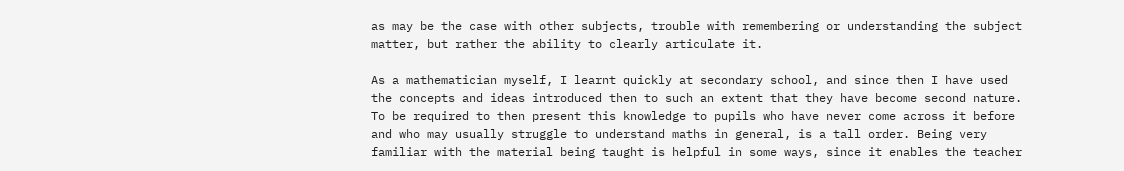as may be the case with other subjects, trouble with remembering or understanding the subject matter, but rather the ability to clearly articulate it.

As a mathematician myself, I learnt quickly at secondary school, and since then I have used the concepts and ideas introduced then to such an extent that they have become second nature. To be required to then present this knowledge to pupils who have never come across it before and who may usually struggle to understand maths in general, is a tall order. Being very familiar with the material being taught is helpful in some ways, since it enables the teacher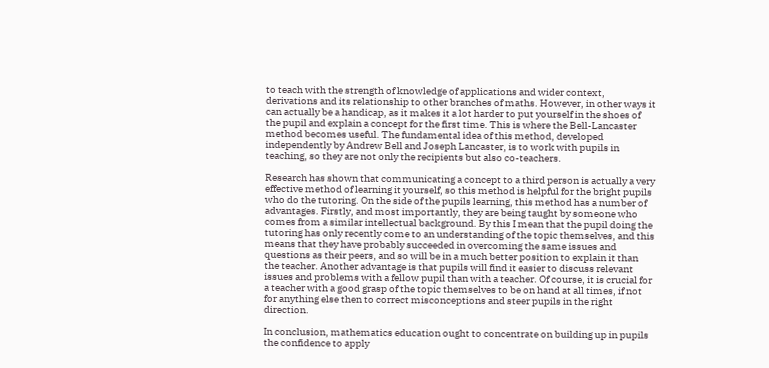to teach with the strength of knowledge of applications and wider context, derivations and its relationship to other branches of maths. However, in other ways it can actually be a handicap, as it makes it a lot harder to put yourself in the shoes of the pupil and explain a concept for the first time. This is where the Bell-Lancaster method becomes useful. The fundamental idea of this method, developed independently by Andrew Bell and Joseph Lancaster, is to work with pupils in teaching, so they are not only the recipients but also co-teachers.

Research has shown that communicating a concept to a third person is actually a very effective method of learning it yourself, so this method is helpful for the bright pupils who do the tutoring. On the side of the pupils learning, this method has a number of advantages. Firstly, and most importantly, they are being taught by someone who comes from a similar intellectual background. By this I mean that the pupil doing the tutoring has only recently come to an understanding of the topic themselves, and this means that they have probably succeeded in overcoming the same issues and questions as their peers, and so will be in a much better position to explain it than the teacher. Another advantage is that pupils will find it easier to discuss relevant issues and problems with a fellow pupil than with a teacher. Of course, it is crucial for a teacher with a good grasp of the topic themselves to be on hand at all times, if not for anything else then to correct misconceptions and steer pupils in the right direction.

In conclusion, mathematics education ought to concentrate on building up in pupils the confidence to apply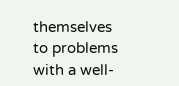themselves to problems with a well-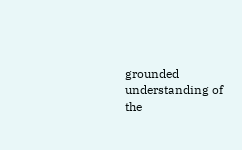grounded understanding of the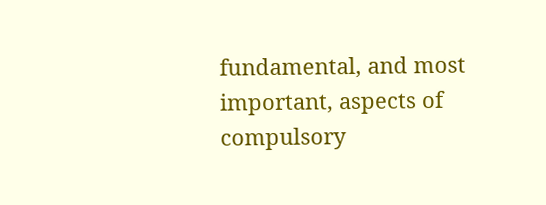fundamental, and most important, aspects of compulsory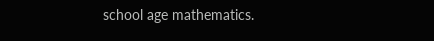school age mathematics.